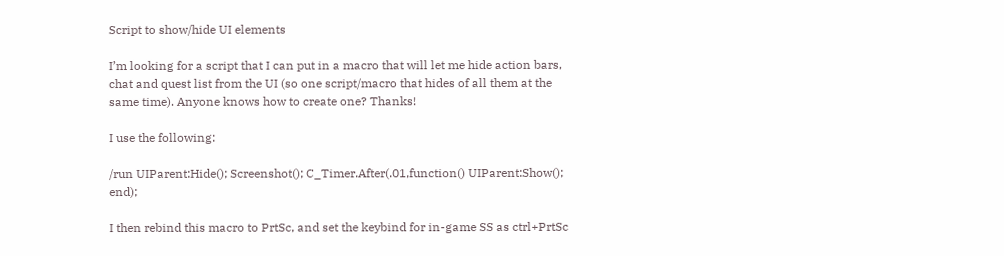Script to show/hide UI elements

I’m looking for a script that I can put in a macro that will let me hide action bars, chat and quest list from the UI (so one script/macro that hides of all them at the same time). Anyone knows how to create one? Thanks!

I use the following:

/run UIParent:Hide(); Screenshot(); C_Timer.After(.01,function() UIParent:Show(); end);

I then rebind this macro to PrtSc, and set the keybind for in-game SS as ctrl+PrtSc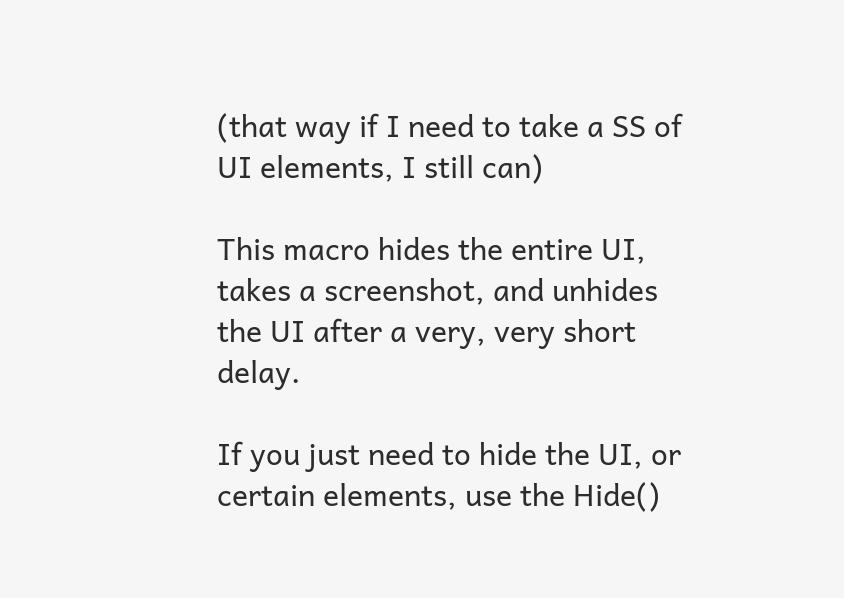(that way if I need to take a SS of UI elements, I still can)

This macro hides the entire UI, takes a screenshot, and unhides the UI after a very, very short delay.

If you just need to hide the UI, or certain elements, use the Hide()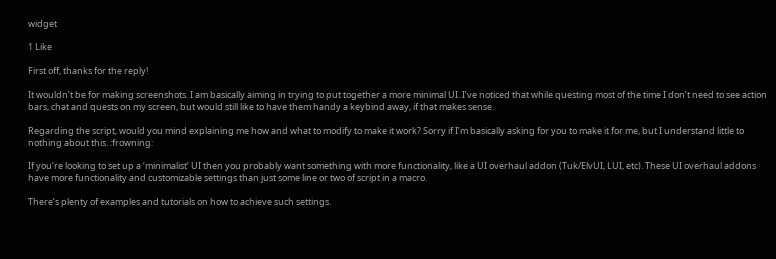widget

1 Like

First off, thanks for the reply!

It wouldn’t be for making screenshots. I am basically aiming in trying to put together a more minimal UI. I’ve noticed that while questing most of the time I don’t need to see action bars, chat and quests on my screen, but would still like to have them handy a keybind away, if that makes sense.

Regarding the script, would you mind explaining me how and what to modify to make it work? Sorry if I’m basically asking for you to make it for me, but I understand little to nothing about this. :frowning:

If you’re looking to set up a ‘minimalist’ UI then you probably want something with more functionality, like a UI overhaul addon (Tuk/ElvUI, LUI, etc). These UI overhaul addons have more functionality and customizable settings than just some line or two of script in a macro.

There’s plenty of examples and tutorials on how to achieve such settings.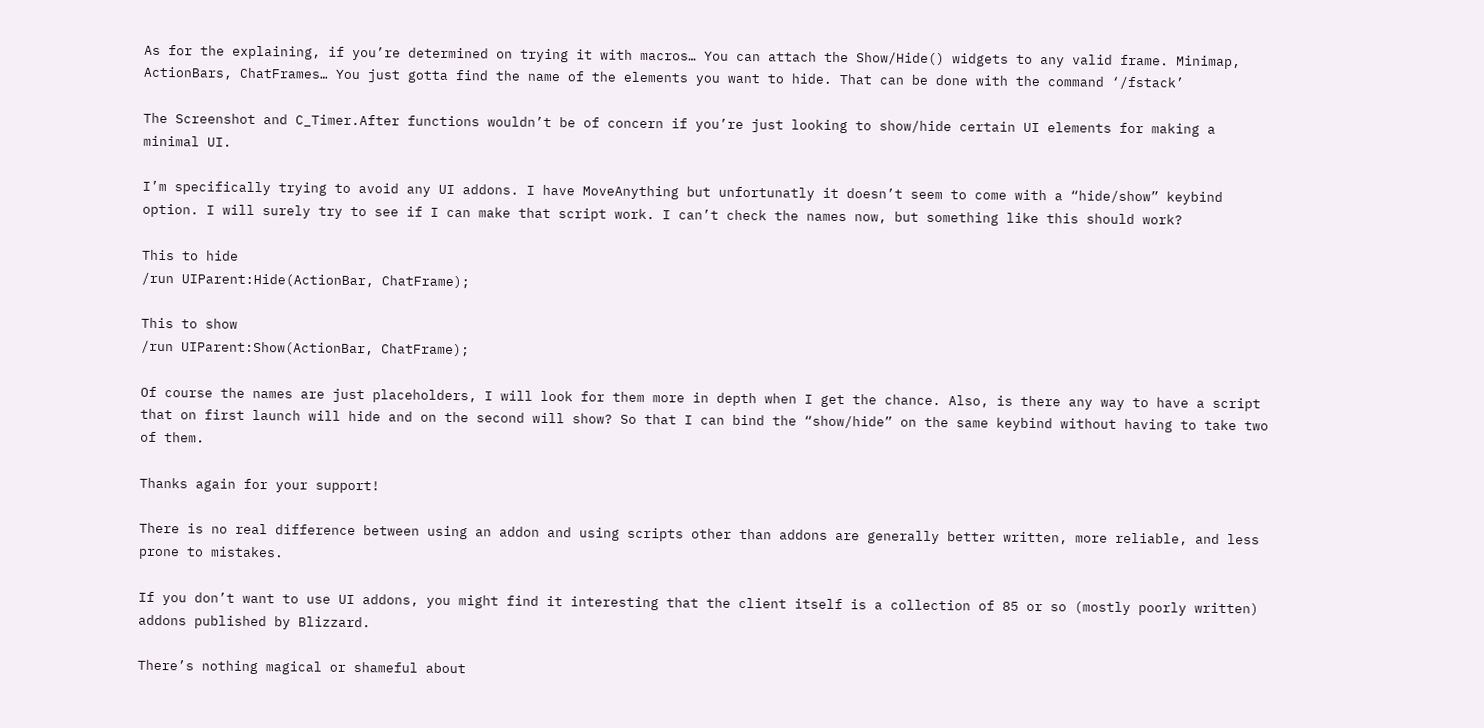As for the explaining, if you’re determined on trying it with macros… You can attach the Show/Hide() widgets to any valid frame. Minimap, ActionBars, ChatFrames… You just gotta find the name of the elements you want to hide. That can be done with the command ‘/fstack’

The Screenshot and C_Timer.After functions wouldn’t be of concern if you’re just looking to show/hide certain UI elements for making a minimal UI.

I’m specifically trying to avoid any UI addons. I have MoveAnything but unfortunatly it doesn’t seem to come with a “hide/show” keybind option. I will surely try to see if I can make that script work. I can’t check the names now, but something like this should work?

This to hide
/run UIParent:Hide(ActionBar, ChatFrame);

This to show
/run UIParent:Show(ActionBar, ChatFrame);

Of course the names are just placeholders, I will look for them more in depth when I get the chance. Also, is there any way to have a script that on first launch will hide and on the second will show? So that I can bind the “show/hide” on the same keybind without having to take two of them.

Thanks again for your support!

There is no real difference between using an addon and using scripts other than addons are generally better written, more reliable, and less prone to mistakes.

If you don’t want to use UI addons, you might find it interesting that the client itself is a collection of 85 or so (mostly poorly written) addons published by Blizzard.

There’s nothing magical or shameful about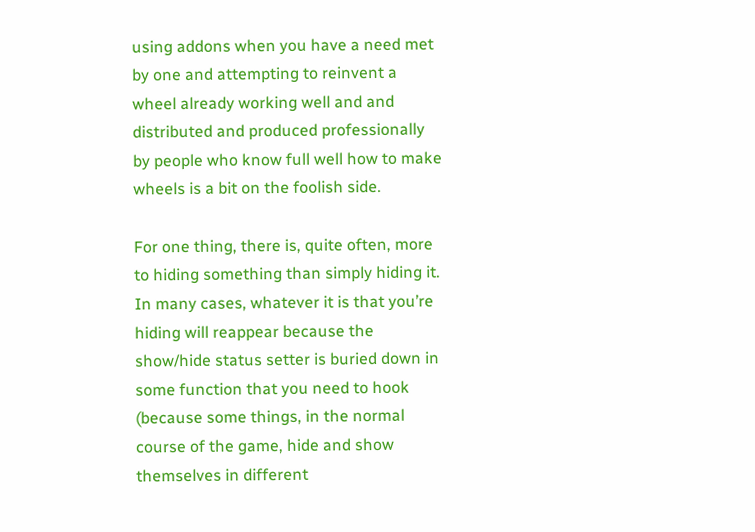using addons when you have a need met by one and attempting to reinvent a wheel already working well and and distributed and produced professionally by people who know full well how to make wheels is a bit on the foolish side.

For one thing, there is, quite often, more to hiding something than simply hiding it. In many cases, whatever it is that you’re hiding will reappear because the show/hide status setter is buried down in some function that you need to hook (because some things, in the normal course of the game, hide and show themselves in different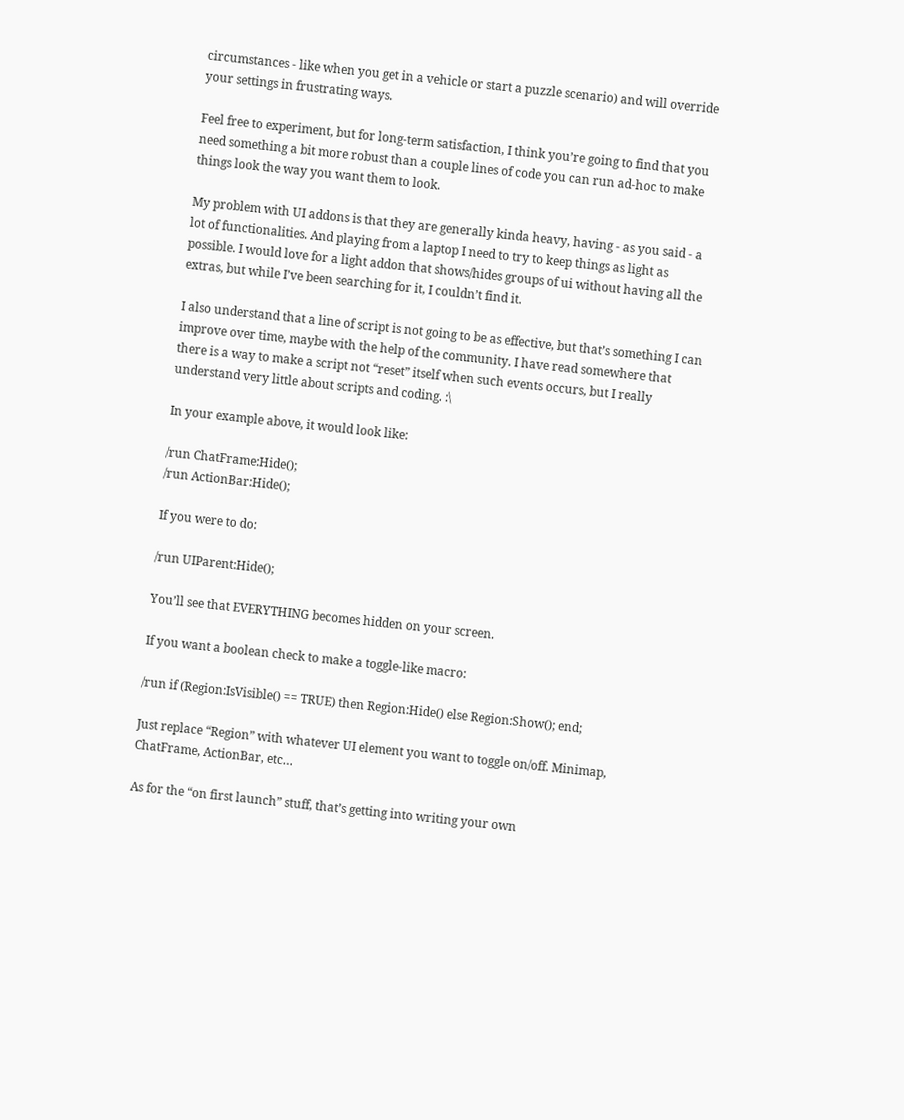circumstances - like when you get in a vehicle or start a puzzle scenario) and will override your settings in frustrating ways.

Feel free to experiment, but for long-term satisfaction, I think you’re going to find that you need something a bit more robust than a couple lines of code you can run ad-hoc to make things look the way you want them to look.

My problem with UI addons is that they are generally kinda heavy, having - as you said - a lot of functionalities. And playing from a laptop I need to try to keep things as light as possible. I would love for a light addon that shows/hides groups of ui without having all the extras, but while I’ve been searching for it, I couldn’t find it.

I also understand that a line of script is not going to be as effective, but that’s something I can improve over time, maybe with the help of the community. I have read somewhere that there is a way to make a script not “reset” itself when such events occurs, but I really understand very little about scripts and coding. :\

In your example above, it would look like:

/run ChatFrame:Hide();
/run ActionBar:Hide();

If you were to do:

/run UIParent:Hide();

You’ll see that EVERYTHING becomes hidden on your screen.

If you want a boolean check to make a toggle-like macro:

/run if (Region:IsVisible() == TRUE) then Region:Hide() else Region:Show(); end;

Just replace “Region” with whatever UI element you want to toggle on/off. Minimap, ChatFrame, ActionBar, etc…

As for the “on first launch” stuff, that’s getting into writing your own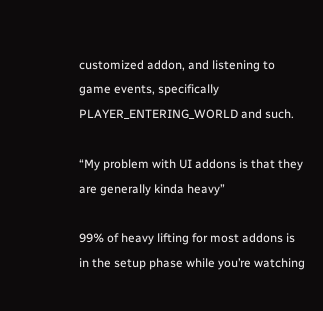customized addon, and listening to game events, specifically PLAYER_ENTERING_WORLD and such.

“My problem with UI addons is that they are generally kinda heavy”

99% of heavy lifting for most addons is in the setup phase while you’re watching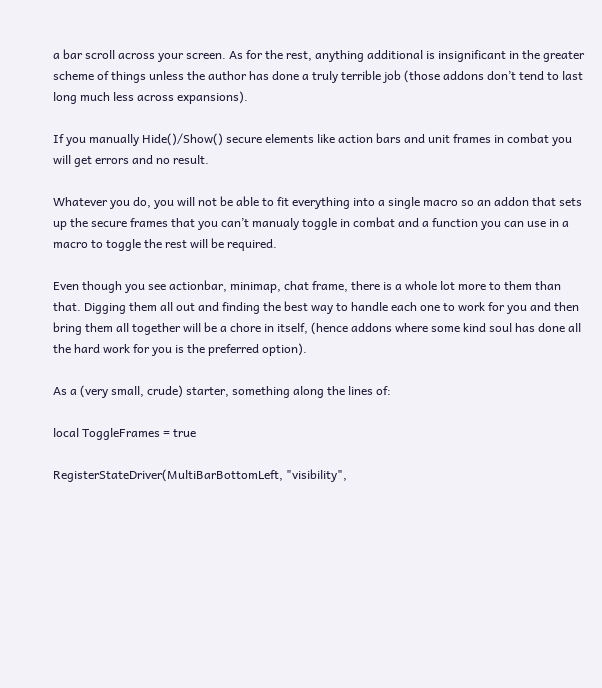a bar scroll across your screen. As for the rest, anything additional is insignificant in the greater scheme of things unless the author has done a truly terrible job (those addons don’t tend to last long much less across expansions).

If you manually Hide()/Show() secure elements like action bars and unit frames in combat you will get errors and no result.

Whatever you do, you will not be able to fit everything into a single macro so an addon that sets up the secure frames that you can’t manualy toggle in combat and a function you can use in a macro to toggle the rest will be required.

Even though you see actionbar, minimap, chat frame, there is a whole lot more to them than that. Digging them all out and finding the best way to handle each one to work for you and then bring them all together will be a chore in itself, (hence addons where some kind soul has done all the hard work for you is the preferred option).

As a (very small, crude) starter, something along the lines of:

local ToggleFrames = true

RegisterStateDriver(MultiBarBottomLeft, "visibility",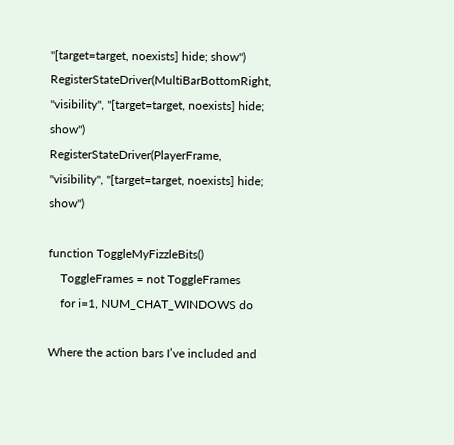"[target=target, noexists] hide; show")
RegisterStateDriver(MultiBarBottomRight, "visibility", "[target=target, noexists] hide; show")
RegisterStateDriver(PlayerFrame, "visibility", "[target=target, noexists] hide; show")

function ToggleMyFizzleBits()
    ToggleFrames = not ToggleFrames
    for i=1, NUM_CHAT_WINDOWS do

Where the action bars I’ve included and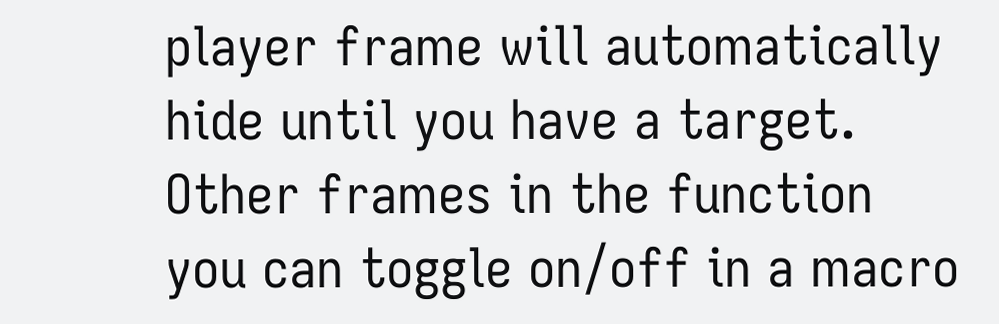player frame will automatically hide until you have a target. Other frames in the function you can toggle on/off in a macro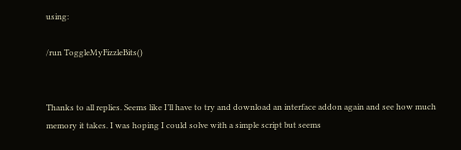using:

/run ToggleMyFizzleBits()


Thanks to all replies. Seems like I’ll have to try and download an interface addon again and see how much memory it takes. I was hoping I could solve with a simple script but seems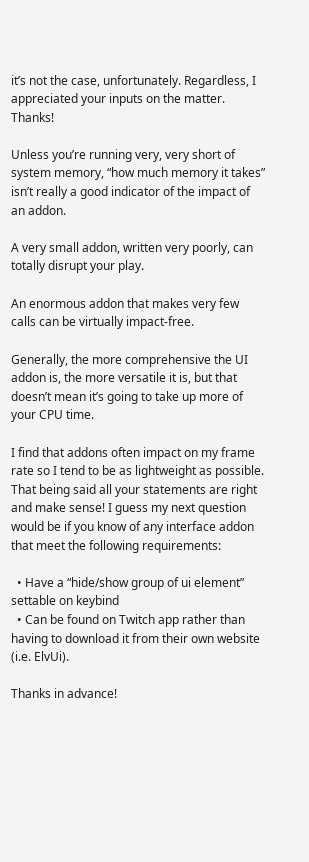it’s not the case, unfortunately. Regardless, I appreciated your inputs on the matter. Thanks!

Unless you’re running very, very short of system memory, “how much memory it takes” isn’t really a good indicator of the impact of an addon.

A very small addon, written very poorly, can totally disrupt your play.

An enormous addon that makes very few calls can be virtually impact-free.

Generally, the more comprehensive the UI addon is, the more versatile it is, but that doesn’t mean it’s going to take up more of your CPU time.

I find that addons often impact on my frame rate so I tend to be as lightweight as possible. That being said all your statements are right and make sense! I guess my next question would be if you know of any interface addon that meet the following requirements:

  • Have a “hide/show group of ui element” settable on keybind
  • Can be found on Twitch app rather than having to download it from their own website (i.e. ElvUi).

Thanks in advance!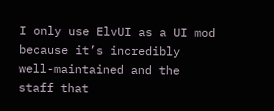I only use ElvUI as a UI mod because it’s incredibly well-maintained and the staff that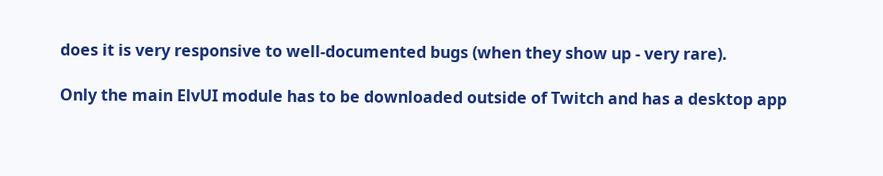does it is very responsive to well-documented bugs (when they show up - very rare).

Only the main ElvUI module has to be downloaded outside of Twitch and has a desktop app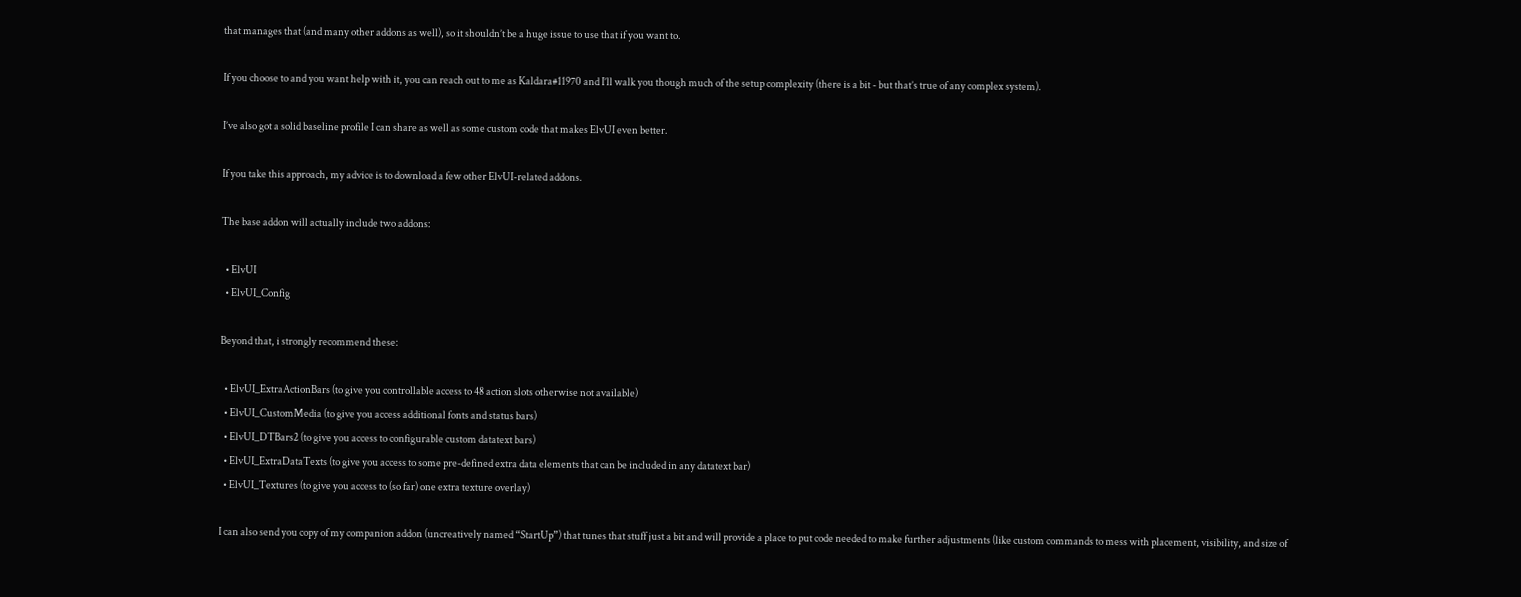that manages that (and many other addons as well), so it shouldn’t be a huge issue to use that if you want to.

If you choose to and you want help with it, you can reach out to me as Kaldara#11970 and I’ll walk you though much of the setup complexity (there is a bit - but that’s true of any complex system).

I’ve also got a solid baseline profile I can share as well as some custom code that makes ElvUI even better.

If you take this approach, my advice is to download a few other ElvUI-related addons.

The base addon will actually include two addons:

  • ElvUI
  • ElvUI_Config

Beyond that, i strongly recommend these:

  • ElvUI_ExtraActionBars (to give you controllable access to 48 action slots otherwise not available)
  • ElvUI_CustomMedia (to give you access additional fonts and status bars)
  • ElvUI_DTBars2 (to give you access to configurable custom datatext bars)
  • ElvUI_ExtraDataTexts (to give you access to some pre-defined extra data elements that can be included in any datatext bar)
  • ElvUI_Textures (to give you access to (so far) one extra texture overlay)

I can also send you copy of my companion addon (uncreatively named “StartUp”) that tunes that stuff just a bit and will provide a place to put code needed to make further adjustments (like custom commands to mess with placement, visibility, and size of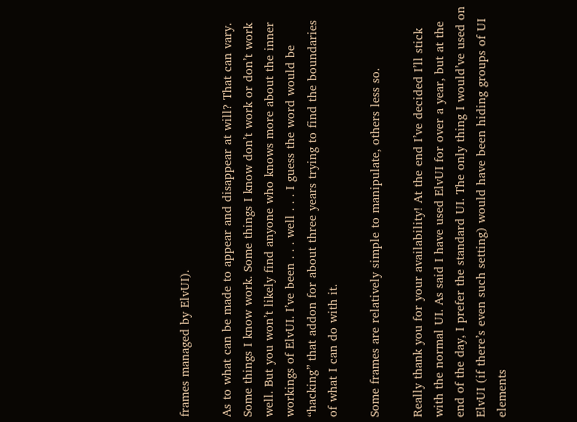frames managed by ElvUI).

As to what can be made to appear and disappear at will? That can vary. Some things I know work. Some things I know don’t work or don’t work well. But you won’t likely find anyone who knows more about the inner workings of ElvUI. I’ve been . . . well . . . I guess the word would be “hacking” that addon for about three years trying to find the boundaries of what I can do with it.

Some frames are relatively simple to manipulate, others less so.

Really thank you for your availability! At the end I’ve decided I’ll stick with the normal UI. As said I have used ElvUI for over a year, but at the end of the day, I prefer the standard UI. The only thing I would’ve used on ElvUI (if there’s even such setting) would have been hiding groups of UI elements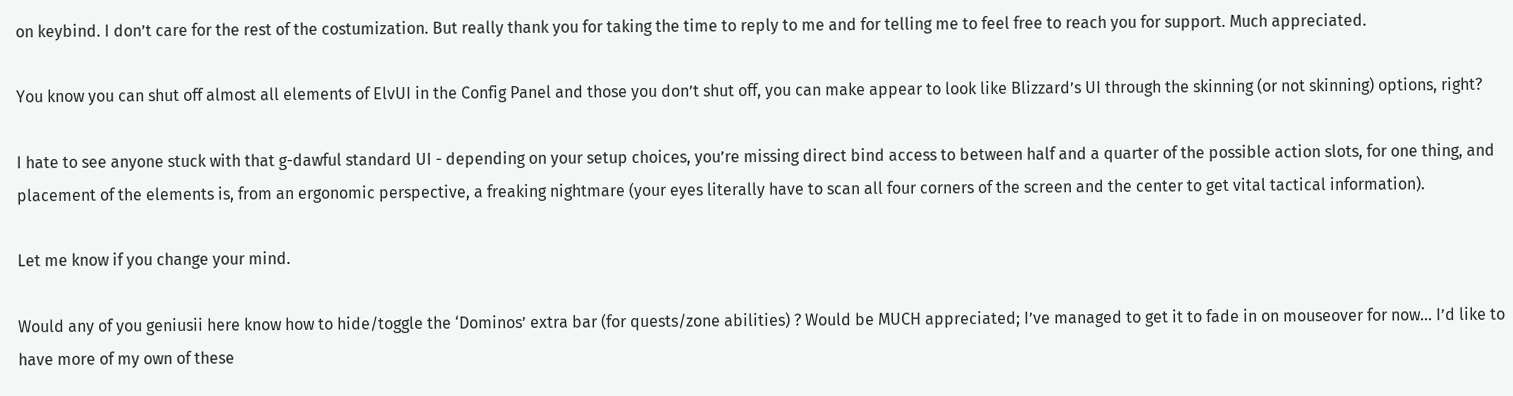on keybind. I don’t care for the rest of the costumization. But really thank you for taking the time to reply to me and for telling me to feel free to reach you for support. Much appreciated.

You know you can shut off almost all elements of ElvUI in the Config Panel and those you don’t shut off, you can make appear to look like Blizzard’s UI through the skinning (or not skinning) options, right?

I hate to see anyone stuck with that g-dawful standard UI - depending on your setup choices, you’re missing direct bind access to between half and a quarter of the possible action slots, for one thing, and placement of the elements is, from an ergonomic perspective, a freaking nightmare (your eyes literally have to scan all four corners of the screen and the center to get vital tactical information).

Let me know if you change your mind.

Would any of you geniusii here know how to hide/toggle the ‘Dominos’ extra bar (for quests/zone abilities) ? Would be MUCH appreciated; I’ve managed to get it to fade in on mouseover for now… I’d like to have more of my own of these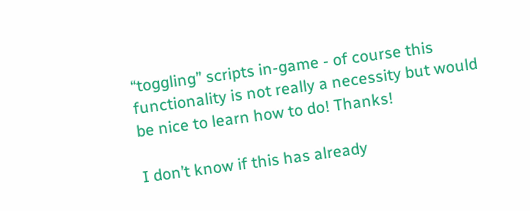“toggling” scripts in-game - of course this functionality is not really a necessity but would be nice to learn how to do! Thanks!

I don’t know if this has already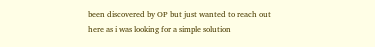been discovered by OP but just wanted to reach out here as i was looking for a simple solution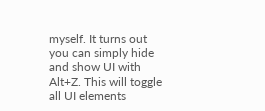myself. It turns out you can simply hide and show UI with Alt+Z. This will toggle all UI elements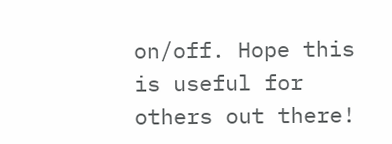on/off. Hope this is useful for others out there!